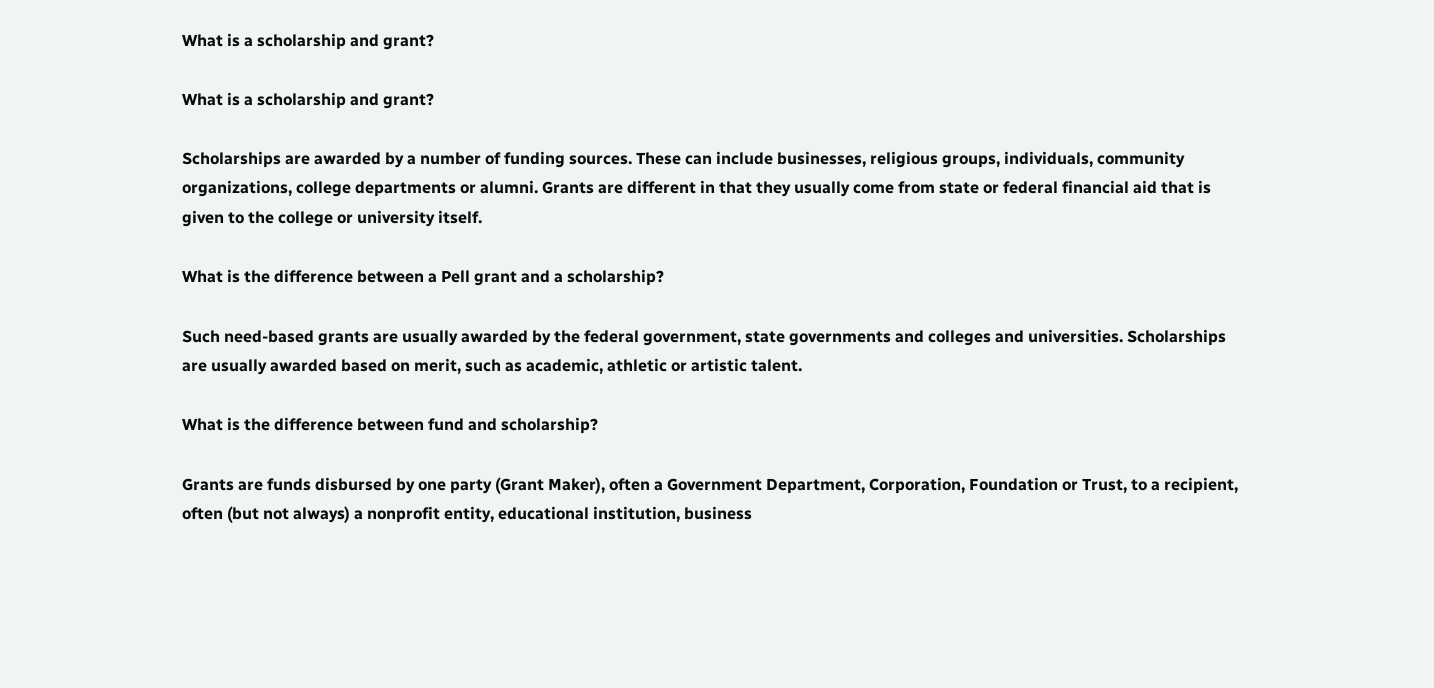What is a scholarship and grant?

What is a scholarship and grant?

Scholarships are awarded by a number of funding sources. These can include businesses, religious groups, individuals, community organizations, college departments or alumni. Grants are different in that they usually come from state or federal financial aid that is given to the college or university itself.

What is the difference between a Pell grant and a scholarship?

Such need-based grants are usually awarded by the federal government, state governments and colleges and universities. Scholarships are usually awarded based on merit, such as academic, athletic or artistic talent.

What is the difference between fund and scholarship?

Grants are funds disbursed by one party (Grant Maker), often a Government Department, Corporation, Foundation or Trust, to a recipient, often (but not always) a nonprofit entity, educational institution, business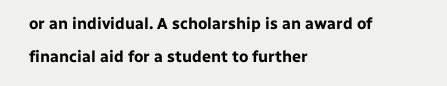or an individual. A scholarship is an award of financial aid for a student to further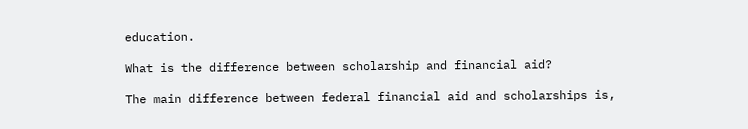education.

What is the difference between scholarship and financial aid?

The main difference between federal financial aid and scholarships is,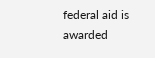federal aid is awarded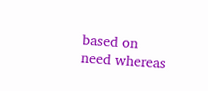based on need whereas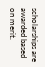scholarships are awarded based on merit.